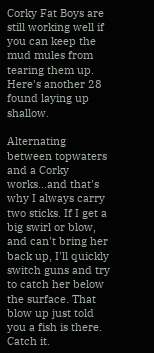Corky Fat Boys are still working well if you can keep the mud mules from tearing them up. Here's another 28 found laying up shallow.

Alternating between topwaters and a Corky works...and that's why I always carry two sticks. If I get a big swirl or blow, and can't bring her back up, I'll quickly switch guns and try to catch her below the surface. That blow up just told you a fish is there. Catch it.